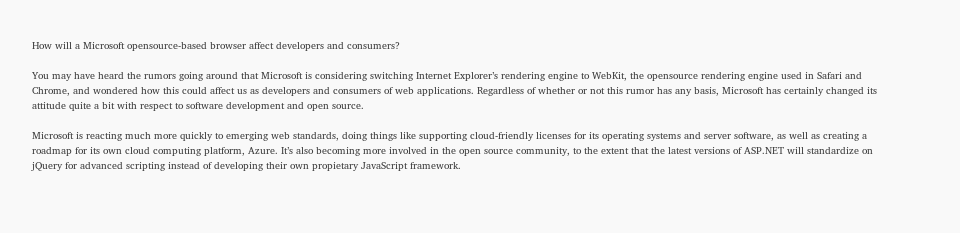How will a Microsoft opensource-based browser affect developers and consumers?

You may have heard the rumors going around that Microsoft is considering switching Internet Explorer’s rendering engine to WebKit, the opensource rendering engine used in Safari and Chrome, and wondered how this could affect us as developers and consumers of web applications. Regardless of whether or not this rumor has any basis, Microsoft has certainly changed its attitude quite a bit with respect to software development and open source.

Microsoft is reacting much more quickly to emerging web standards, doing things like supporting cloud-friendly licenses for its operating systems and server software, as well as creating a roadmap for its own cloud computing platform, Azure. It’s also becoming more involved in the open source community, to the extent that the latest versions of ASP.NET will standardize on jQuery for advanced scripting instead of developing their own propietary JavaScript framework.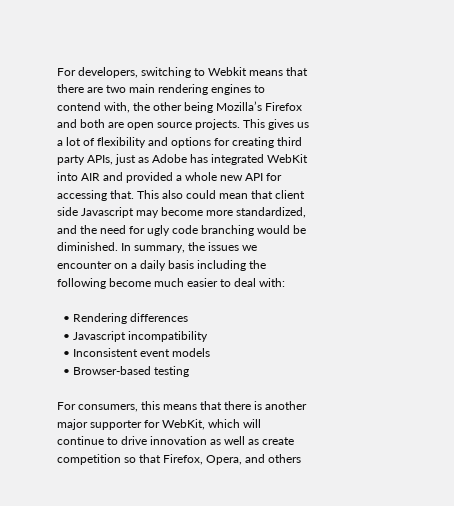For developers, switching to Webkit means that there are two main rendering engines to contend with, the other being Mozilla’s Firefox and both are open source projects. This gives us a lot of flexibility and options for creating third party APIs, just as Adobe has integrated WebKit into AIR and provided a whole new API for accessing that. This also could mean that client side Javascript may become more standardized, and the need for ugly code branching would be diminished. In summary, the issues we encounter on a daily basis including the following become much easier to deal with:

  • Rendering differences
  • Javascript incompatibility
  • Inconsistent event models
  • Browser-based testing

For consumers, this means that there is another major supporter for WebKit, which will continue to drive innovation as well as create competition so that Firefox, Opera, and others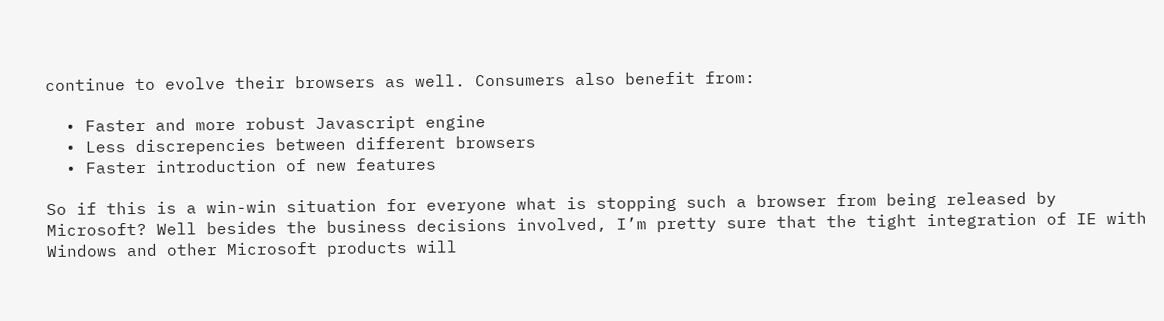continue to evolve their browsers as well. Consumers also benefit from:

  • Faster and more robust Javascript engine
  • Less discrepencies between different browsers
  • Faster introduction of new features

So if this is a win-win situation for everyone what is stopping such a browser from being released by Microsoft? Well besides the business decisions involved, I’m pretty sure that the tight integration of IE with Windows and other Microsoft products will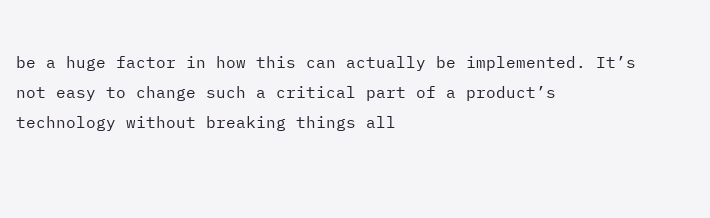be a huge factor in how this can actually be implemented. It’s not easy to change such a critical part of a product’s technology without breaking things all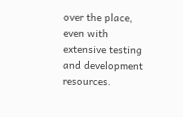over the place, even with extensive testing and development resources.